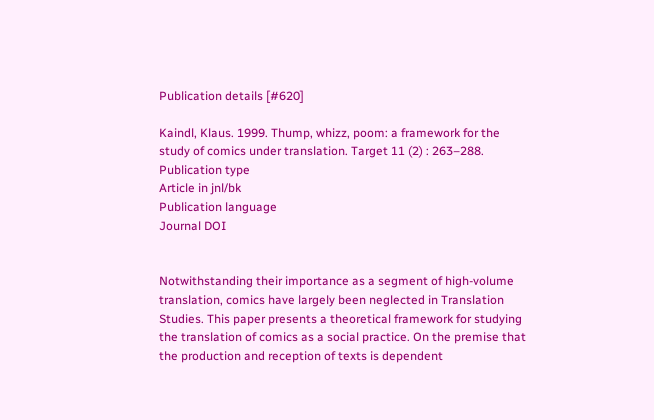Publication details [#620]

Kaindl, Klaus. 1999. Thump, whizz, poom: a framework for the study of comics under translation. Target 11 (2) : 263–288.
Publication type
Article in jnl/bk
Publication language
Journal DOI


Notwithstanding their importance as a segment of high-volume translation, comics have largely been neglected in Translation Studies. This paper presents a theoretical framework for studying the translation of comics as a social practice. On the premise that the production and reception of texts is dependent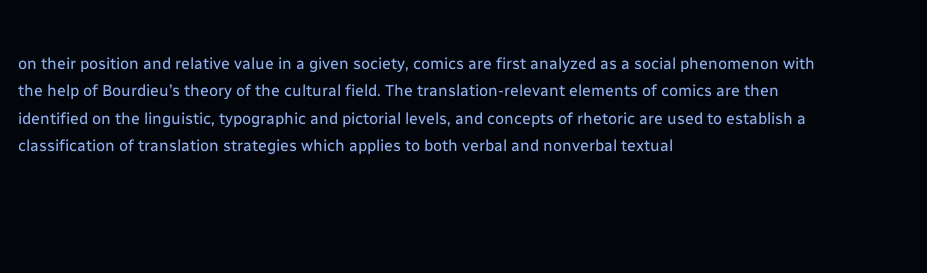on their position and relative value in a given society, comics are first analyzed as a social phenomenon with the help of Bourdieu’s theory of the cultural field. The translation-relevant elements of comics are then identified on the linguistic, typographic and pictorial levels, and concepts of rhetoric are used to establish a classification of translation strategies which applies to both verbal and nonverbal textual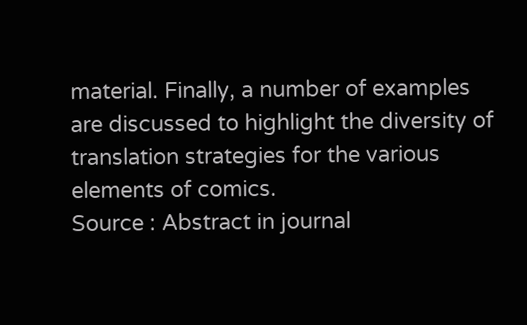material. Finally, a number of examples are discussed to highlight the diversity of translation strategies for the various elements of comics.
Source : Abstract in journal